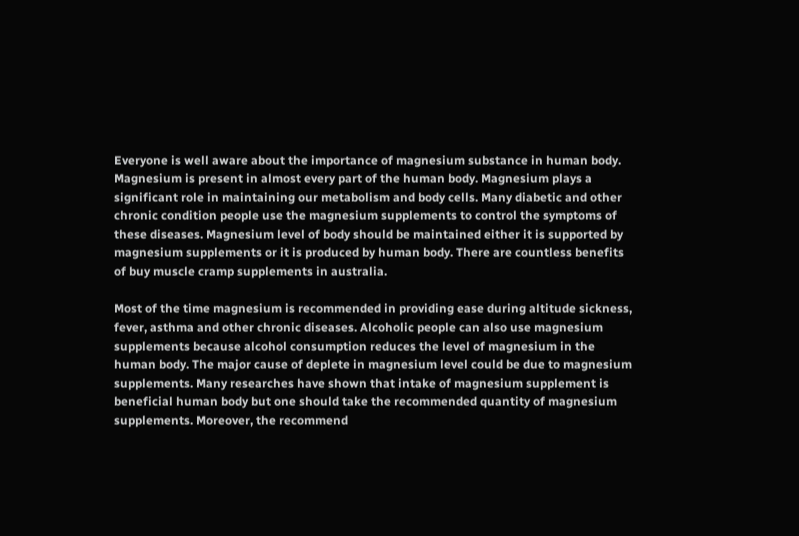Everyone is well aware about the importance of magnesium substance in human body. Magnesium is present in almost every part of the human body. Magnesium plays a significant role in maintaining our metabolism and body cells. Many diabetic and other chronic condition people use the magnesium supplements to control the symptoms of these diseases. Magnesium level of body should be maintained either it is supported by magnesium supplements or it is produced by human body. There are countless benefits of buy muscle cramp supplements in australia.

Most of the time magnesium is recommended in providing ease during altitude sickness, fever, asthma and other chronic diseases. Alcoholic people can also use magnesium supplements because alcohol consumption reduces the level of magnesium in the human body. The major cause of deplete in magnesium level could be due to magnesium supplements. Many researches have shown that intake of magnesium supplement is beneficial human body but one should take the recommended quantity of magnesium supplements. Moreover, the recommend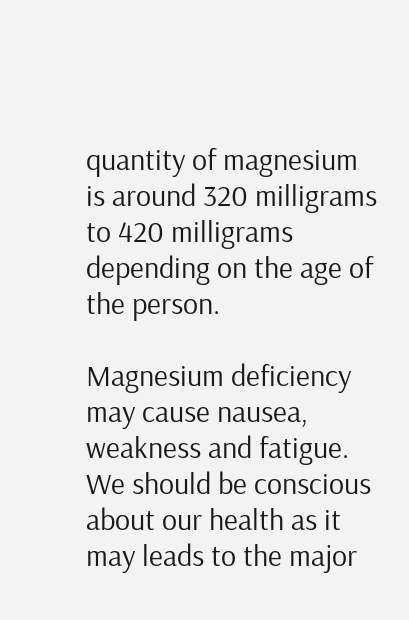quantity of magnesium is around 320 milligrams to 420 milligrams depending on the age of the person.

Magnesium deficiency may cause nausea, weakness and fatigue. We should be conscious about our health as it may leads to the major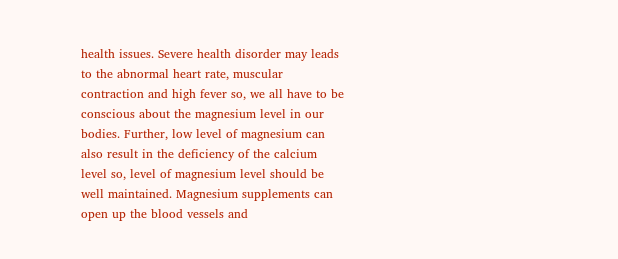health issues. Severe health disorder may leads to the abnormal heart rate, muscular contraction and high fever so, we all have to be conscious about the magnesium level in our bodies. Further, low level of magnesium can also result in the deficiency of the calcium level so, level of magnesium level should be well maintained. Magnesium supplements can open up the blood vessels and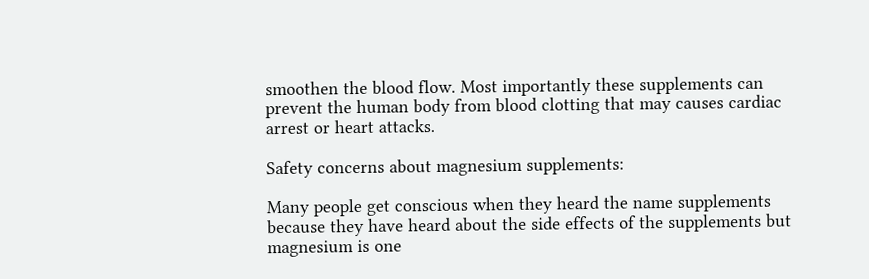smoothen the blood flow. Most importantly these supplements can prevent the human body from blood clotting that may causes cardiac arrest or heart attacks.

Safety concerns about magnesium supplements:

Many people get conscious when they heard the name supplements because they have heard about the side effects of the supplements but magnesium is one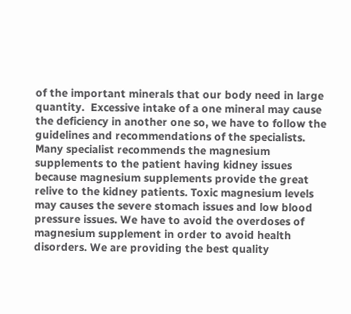of the important minerals that our body need in large quantity.  Excessive intake of a one mineral may cause the deficiency in another one so, we have to follow the guidelines and recommendations of the specialists. Many specialist recommends the magnesium supplements to the patient having kidney issues because magnesium supplements provide the great relive to the kidney patients. Toxic magnesium levels may causes the severe stomach issues and low blood pressure issues. We have to avoid the overdoses of magnesium supplement in order to avoid health disorders. We are providing the best quality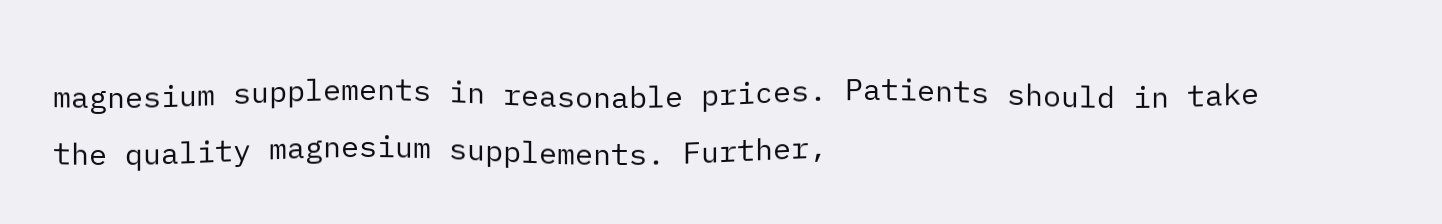magnesium supplements in reasonable prices. Patients should in take the quality magnesium supplements. Further,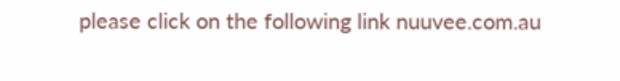please click on the following link nuuvee.com.au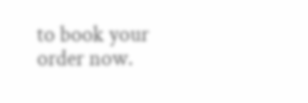to book your order now.